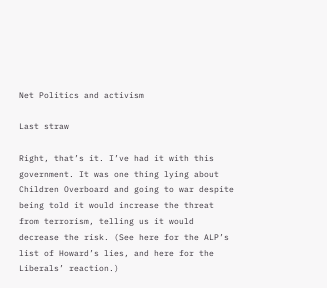Net Politics and activism

Last straw

Right, that’s it. I’ve had it with this government. It was one thing lying about Children Overboard and going to war despite being told it would increase the threat from terrorism, telling us it would decrease the risk. (See here for the ALP’s list of Howard’s lies, and here for the Liberals’ reaction.)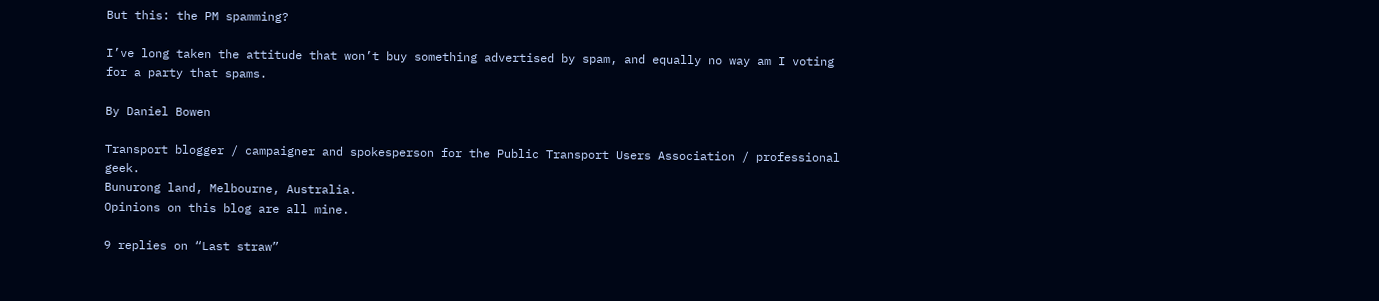But this: the PM spamming?

I’ve long taken the attitude that won’t buy something advertised by spam, and equally no way am I voting for a party that spams.

By Daniel Bowen

Transport blogger / campaigner and spokesperson for the Public Transport Users Association / professional geek.
Bunurong land, Melbourne, Australia.
Opinions on this blog are all mine.

9 replies on “Last straw”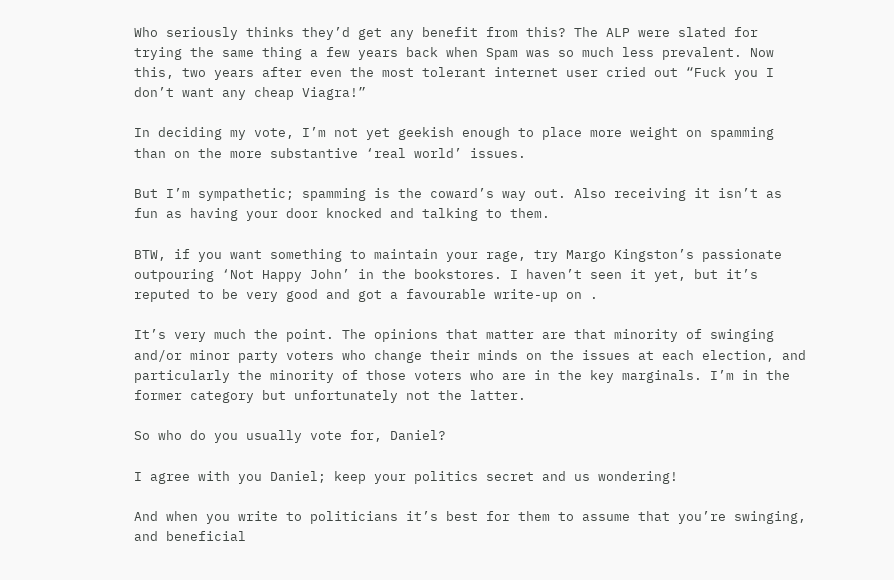Who seriously thinks they’d get any benefit from this? The ALP were slated for trying the same thing a few years back when Spam was so much less prevalent. Now this, two years after even the most tolerant internet user cried out “Fuck you I don’t want any cheap Viagra!”

In deciding my vote, I’m not yet geekish enough to place more weight on spamming than on the more substantive ‘real world’ issues.

But I’m sympathetic; spamming is the coward’s way out. Also receiving it isn’t as fun as having your door knocked and talking to them.

BTW, if you want something to maintain your rage, try Margo Kingston’s passionate outpouring ‘Not Happy John’ in the bookstores. I haven’t seen it yet, but it’s reputed to be very good and got a favourable write-up on .

It’s very much the point. The opinions that matter are that minority of swinging and/or minor party voters who change their minds on the issues at each election, and particularly the minority of those voters who are in the key marginals. I’m in the former category but unfortunately not the latter.

So who do you usually vote for, Daniel?

I agree with you Daniel; keep your politics secret and us wondering!

And when you write to politicians it’s best for them to assume that you’re swinging, and beneficial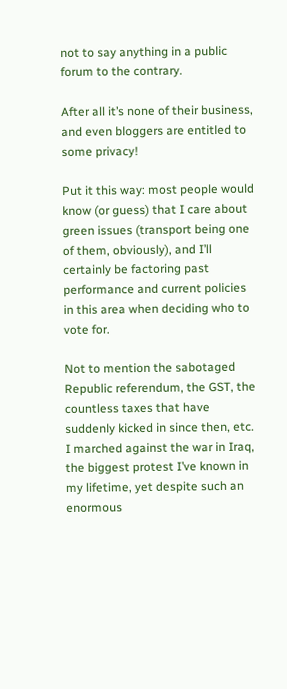not to say anything in a public forum to the contrary.

After all it’s none of their business, and even bloggers are entitled to some privacy!

Put it this way: most people would know (or guess) that I care about green issues (transport being one of them, obviously), and I’ll certainly be factoring past performance and current policies in this area when deciding who to vote for.

Not to mention the sabotaged Republic referendum, the GST, the countless taxes that have suddenly kicked in since then, etc. I marched against the war in Iraq, the biggest protest I’ve known in my lifetime, yet despite such an enormous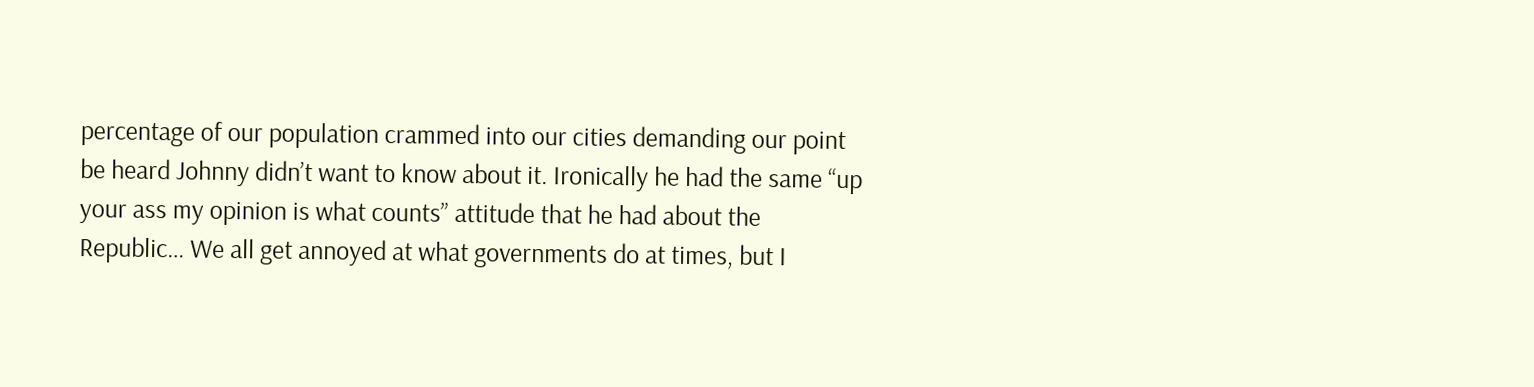percentage of our population crammed into our cities demanding our point be heard Johnny didn’t want to know about it. Ironically he had the same “up your ass my opinion is what counts” attitude that he had about the Republic… We all get annoyed at what governments do at times, but I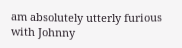am absolutely utterly furious with Johnny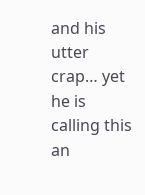and his utter crap… yet he is calling this an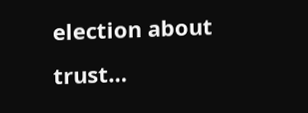election about trust…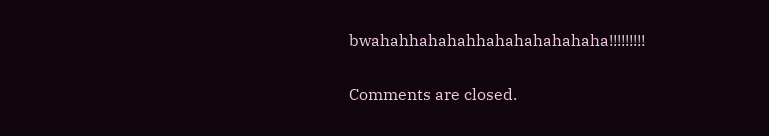bwahahhahahahhahahahahahaha!!!!!!!!!

Comments are closed.